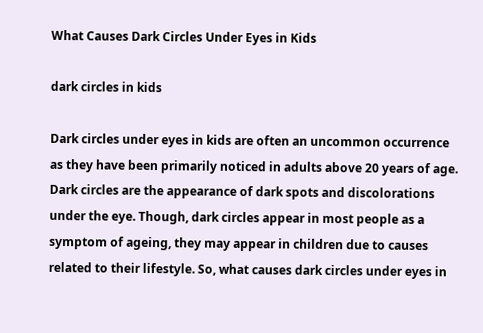What Causes Dark Circles Under Eyes in Kids

dark circles in kids

Dark circles under eyes in kids are often an uncommon occurrence as they have been primarily noticed in adults above 20 years of age. Dark circles are the appearance of dark spots and discolorations under the eye. Though, dark circles appear in most people as a symptom of ageing, they may appear in children due to causes related to their lifestyle. So, what causes dark circles under eyes in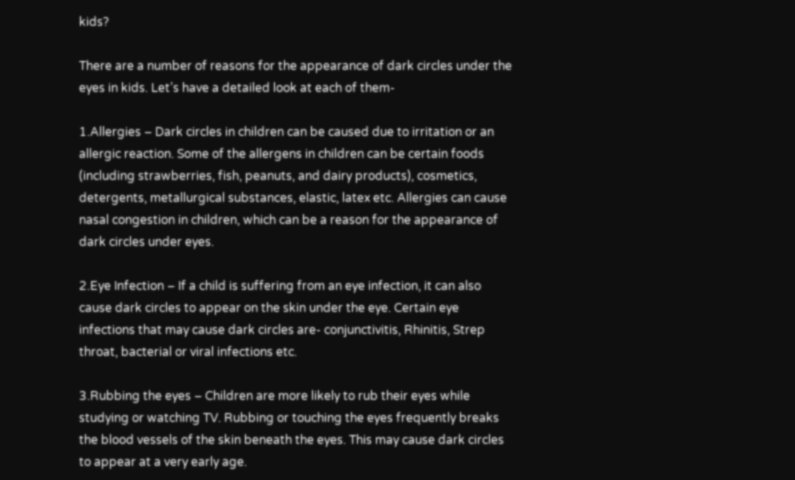kids?

There are a number of reasons for the appearance of dark circles under the eyes in kids. Let’s have a detailed look at each of them-

1.Allergies – Dark circles in children can be caused due to irritation or an allergic reaction. Some of the allergens in children can be certain foods (including strawberries, fish, peanuts, and dairy products), cosmetics, detergents, metallurgical substances, elastic, latex etc. Allergies can cause nasal congestion in children, which can be a reason for the appearance of dark circles under eyes.

2.Eye Infection – If a child is suffering from an eye infection, it can also cause dark circles to appear on the skin under the eye. Certain eye infections that may cause dark circles are- conjunctivitis, Rhinitis, Strep throat, bacterial or viral infections etc.

3.Rubbing the eyes – Children are more likely to rub their eyes while studying or watching TV. Rubbing or touching the eyes frequently breaks the blood vessels of the skin beneath the eyes. This may cause dark circles to appear at a very early age.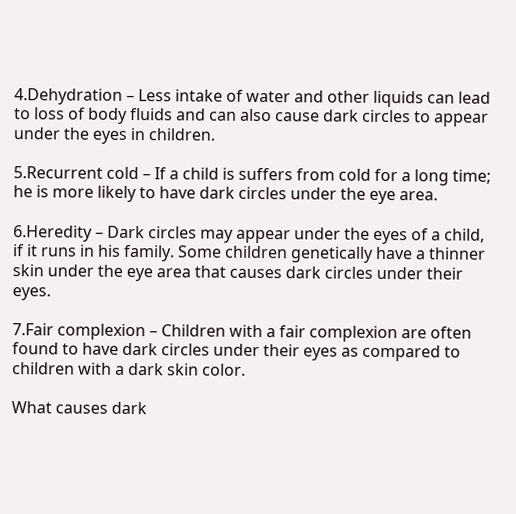4.Dehydration – Less intake of water and other liquids can lead to loss of body fluids and can also cause dark circles to appear under the eyes in children.

5.Recurrent cold – If a child is suffers from cold for a long time; he is more likely to have dark circles under the eye area.

6.Heredity – Dark circles may appear under the eyes of a child, if it runs in his family. Some children genetically have a thinner skin under the eye area that causes dark circles under their eyes.

7.Fair complexion – Children with a fair complexion are often found to have dark circles under their eyes as compared to children with a dark skin color.

What causes dark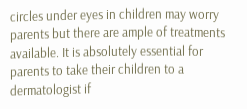circles under eyes in children may worry parents but there are ample of treatments available. It is absolutely essential for parents to take their children to a dermatologist if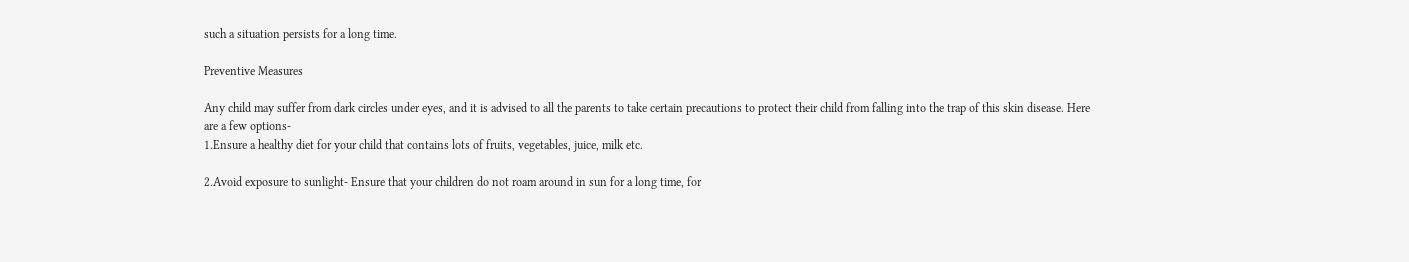such a situation persists for a long time.

Preventive Measures

Any child may suffer from dark circles under eyes, and it is advised to all the parents to take certain precautions to protect their child from falling into the trap of this skin disease. Here are a few options-
1.Ensure a healthy diet for your child that contains lots of fruits, vegetables, juice, milk etc.

2.Avoid exposure to sunlight- Ensure that your children do not roam around in sun for a long time, for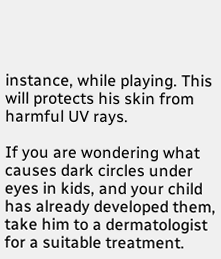instance, while playing. This will protects his skin from harmful UV rays.

If you are wondering what causes dark circles under eyes in kids, and your child has already developed them, take him to a dermatologist for a suitable treatment.